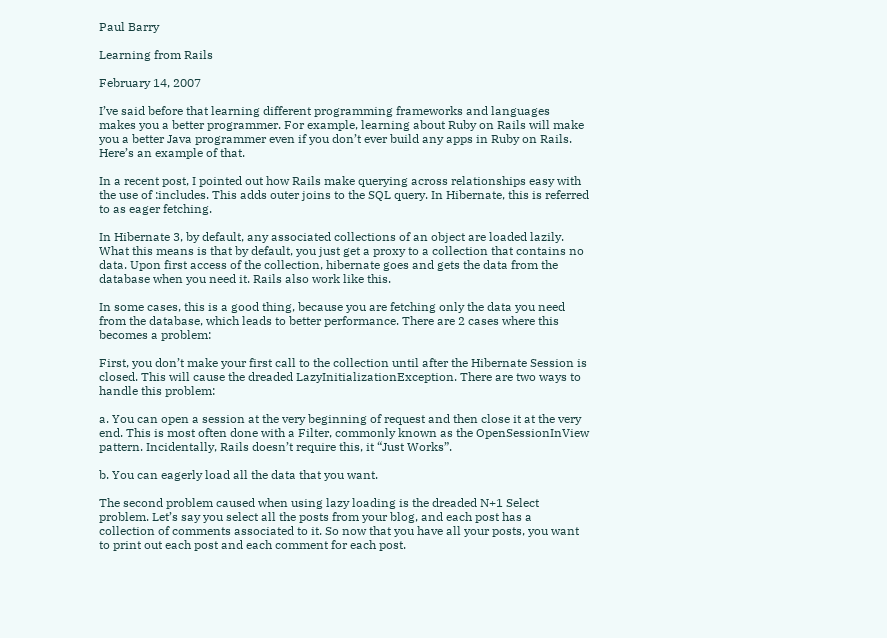Paul Barry

Learning from Rails

February 14, 2007

I’ve said before that learning different programming frameworks and languages makes you a better programmer. For example, learning about Ruby on Rails will make you a better Java programmer even if you don’t ever build any apps in Ruby on Rails. Here’s an example of that.

In a recent post, I pointed out how Rails make querying across relationships easy with the use of :includes. This adds outer joins to the SQL query. In Hibernate, this is referred to as eager fetching.

In Hibernate 3, by default, any associated collections of an object are loaded lazily. What this means is that by default, you just get a proxy to a collection that contains no data. Upon first access of the collection, hibernate goes and gets the data from the database when you need it. Rails also work like this.

In some cases, this is a good thing, because you are fetching only the data you need from the database, which leads to better performance. There are 2 cases where this becomes a problem:

First, you don’t make your first call to the collection until after the Hibernate Session is closed. This will cause the dreaded LazyInitializationException. There are two ways to handle this problem:

a. You can open a session at the very beginning of request and then close it at the very end. This is most often done with a Filter, commonly known as the OpenSessionInView pattern. Incidentally, Rails doesn’t require this, it “Just Works”.

b. You can eagerly load all the data that you want.

The second problem caused when using lazy loading is the dreaded N+1 Select problem. Let’s say you select all the posts from your blog, and each post has a collection of comments associated to it. So now that you have all your posts, you want to print out each post and each comment for each post.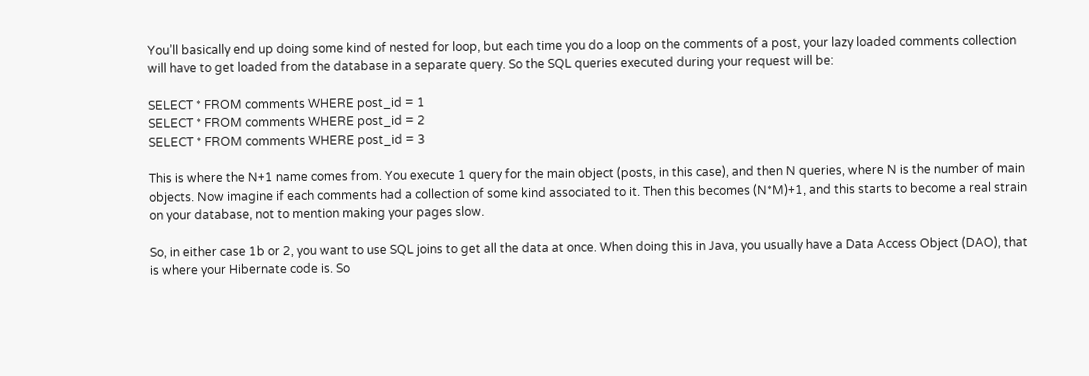You’ll basically end up doing some kind of nested for loop, but each time you do a loop on the comments of a post, your lazy loaded comments collection will have to get loaded from the database in a separate query. So the SQL queries executed during your request will be:

SELECT * FROM comments WHERE post_id = 1
SELECT * FROM comments WHERE post_id = 2
SELECT * FROM comments WHERE post_id = 3

This is where the N+1 name comes from. You execute 1 query for the main object (posts, in this case), and then N queries, where N is the number of main objects. Now imagine if each comments had a collection of some kind associated to it. Then this becomes (N*M)+1, and this starts to become a real strain on your database, not to mention making your pages slow.

So, in either case 1b or 2, you want to use SQL joins to get all the data at once. When doing this in Java, you usually have a Data Access Object (DAO), that is where your Hibernate code is. So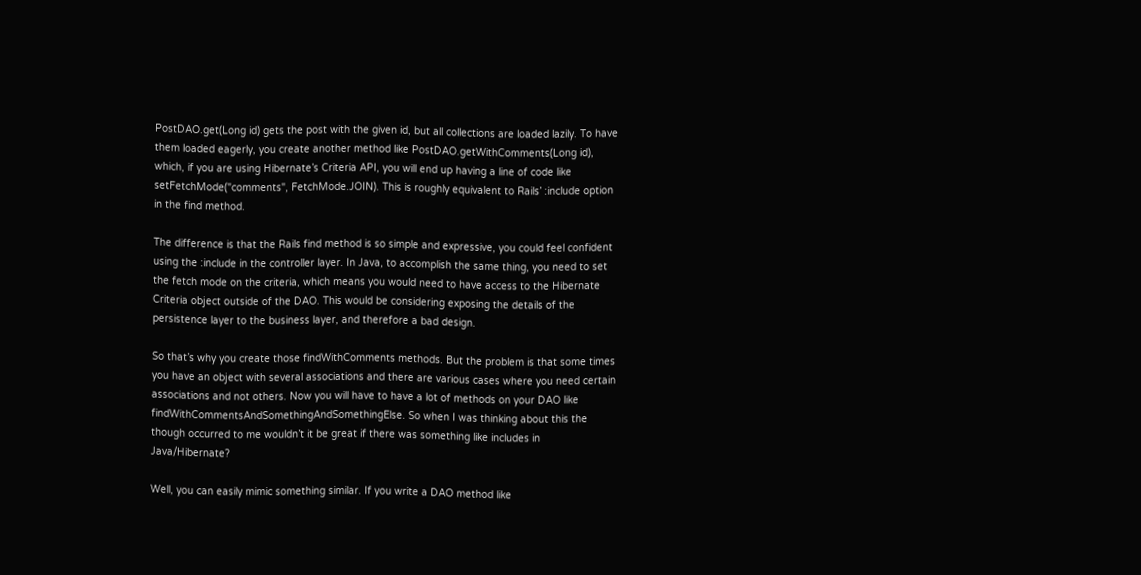PostDAO.get(Long id) gets the post with the given id, but all collections are loaded lazily. To have them loaded eagerly, you create another method like PostDAO.getWithComments(Long id), which, if you are using Hibernate’s Criteria API, you will end up having a line of code like setFetchMode("comments", FetchMode.JOIN). This is roughly equivalent to Rails’ :include option in the find method.

The difference is that the Rails find method is so simple and expressive, you could feel confident using the :include in the controller layer. In Java, to accomplish the same thing, you need to set the fetch mode on the criteria, which means you would need to have access to the Hibernate Criteria object outside of the DAO. This would be considering exposing the details of the persistence layer to the business layer, and therefore a bad design.

So that’s why you create those findWithComments methods. But the problem is that some times you have an object with several associations and there are various cases where you need certain associations and not others. Now you will have to have a lot of methods on your DAO like findWithCommentsAndSomethingAndSomethingElse. So when I was thinking about this the though occurred to me wouldn’t it be great if there was something like includes in Java/Hibernate?

Well, you can easily mimic something similar. If you write a DAO method like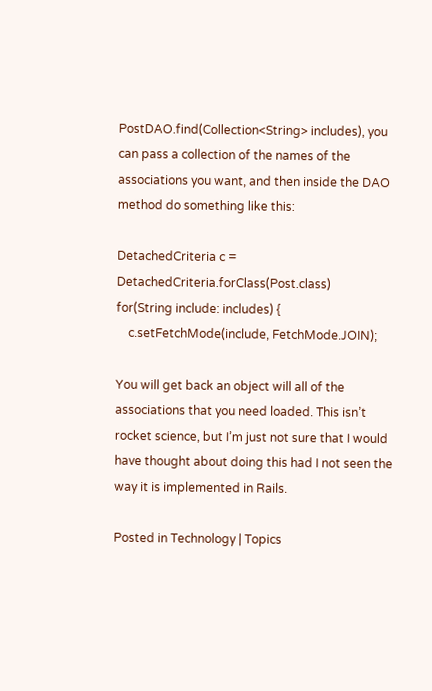PostDAO.find(Collection<String> includes), you can pass a collection of the names of the associations you want, and then inside the DAO method do something like this:

DetachedCriteria c = DetachedCriteria.forClass(Post.class)
for(String include: includes) {
    c.setFetchMode(include, FetchMode.JOIN);

You will get back an object will all of the associations that you need loaded. This isn’t rocket science, but I’m just not sure that I would have thought about doing this had I not seen the way it is implemented in Rails.

Posted in Technology | Topics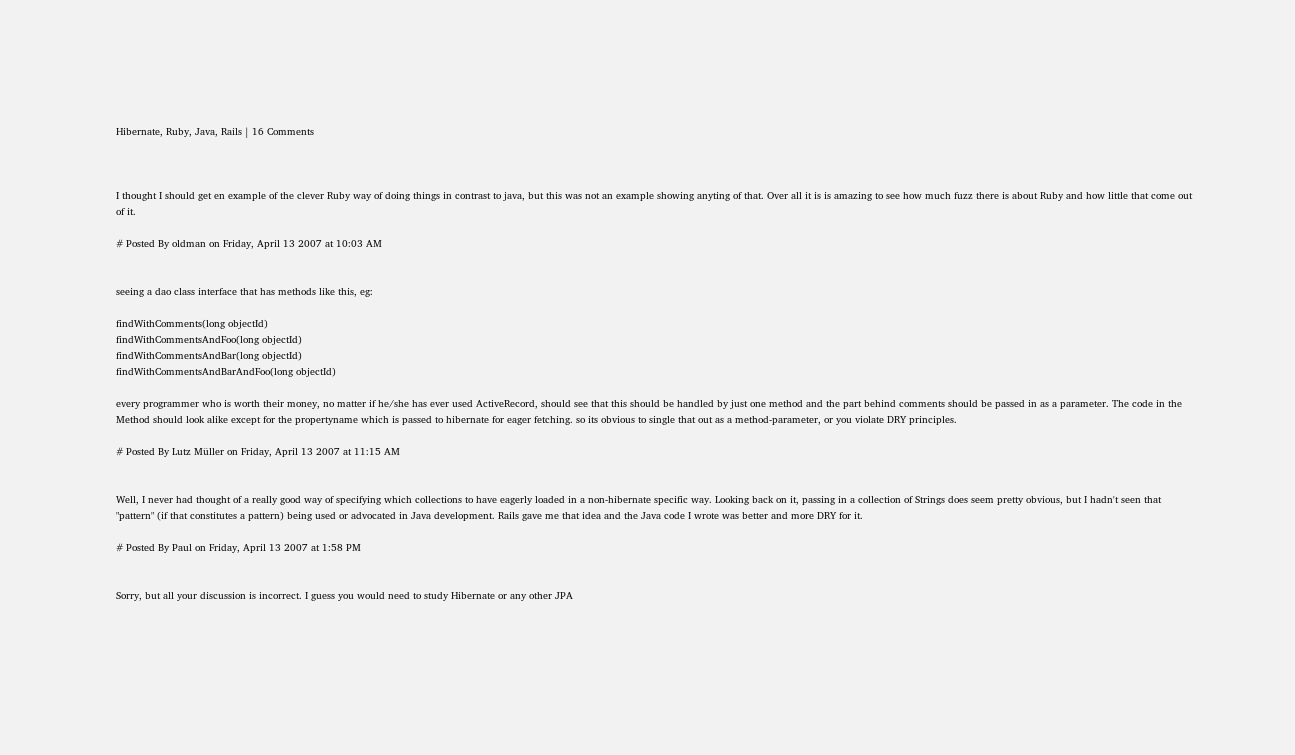Hibernate, Ruby, Java, Rails | 16 Comments



I thought I should get en example of the clever Ruby way of doing things in contrast to java, but this was not an example showing anyting of that. Over all it is is amazing to see how much fuzz there is about Ruby and how little that come out of it.

# Posted By oldman on Friday, April 13 2007 at 10:03 AM


seeing a dao class interface that has methods like this, eg:

findWithComments(long objectId)
findWithCommentsAndFoo(long objectId)
findWithCommentsAndBar(long objectId)
findWithCommentsAndBarAndFoo(long objectId)

every programmer who is worth their money, no matter if he/she has ever used ActiveRecord, should see that this should be handled by just one method and the part behind comments should be passed in as a parameter. The code in the Method should look alike except for the propertyname which is passed to hibernate for eager fetching. so its obvious to single that out as a method-parameter, or you violate DRY principles.

# Posted By Lutz Müller on Friday, April 13 2007 at 11:15 AM


Well, I never had thought of a really good way of specifying which collections to have eagerly loaded in a non-hibernate specific way. Looking back on it, passing in a collection of Strings does seem pretty obvious, but I hadn't seen that "pattern" (if that constitutes a pattern) being used or advocated in Java development. Rails gave me that idea and the Java code I wrote was better and more DRY for it.

# Posted By Paul on Friday, April 13 2007 at 1:58 PM


Sorry, but all your discussion is incorrect. I guess you would need to study Hibernate or any other JPA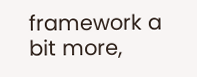framework a bit more,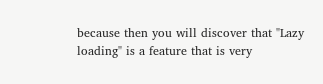because then you will discover that "Lazy loading" is a feature that is very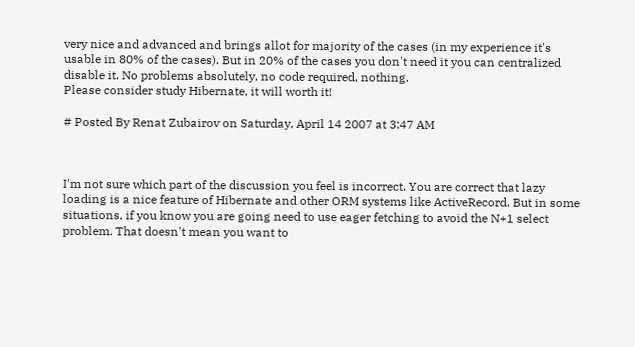very nice and advanced and brings allot for majority of the cases (in my experience it's usable in 80% of the cases). But in 20% of the cases you don't need it you can centralized disable it. No problems absolutely, no code required, nothing.
Please consider study Hibernate, it will worth it!

# Posted By Renat Zubairov on Saturday, April 14 2007 at 3:47 AM



I'm not sure which part of the discussion you feel is incorrect. You are correct that lazy loading is a nice feature of Hibernate and other ORM systems like ActiveRecord. But in some situations, if you know you are going need to use eager fetching to avoid the N+1 select problem. That doesn't mean you want to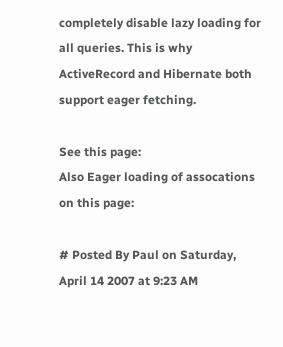completely disable lazy loading for all queries. This is why ActiveRecord and Hibernate both support eager fetching.

See this page:
Also Eager loading of assocations on this page:

# Posted By Paul on Saturday, April 14 2007 at 9:23 AM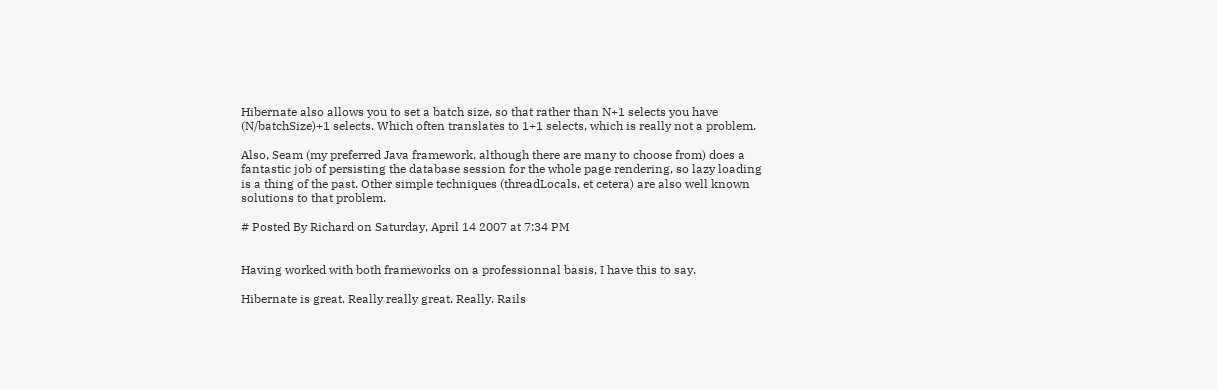Hibernate also allows you to set a batch size, so that rather than N+1 selects you have (N/batchSize)+1 selects. Which often translates to 1+1 selects, which is really not a problem.

Also, Seam (my preferred Java framework, although there are many to choose from) does a fantastic job of persisting the database session for the whole page rendering, so lazy loading is a thing of the past. Other simple techniques (threadLocals, et cetera) are also well known solutions to that problem.

# Posted By Richard on Saturday, April 14 2007 at 7:34 PM


Having worked with both frameworks on a professionnal basis, I have this to say.

Hibernate is great. Really really great. Really. Rails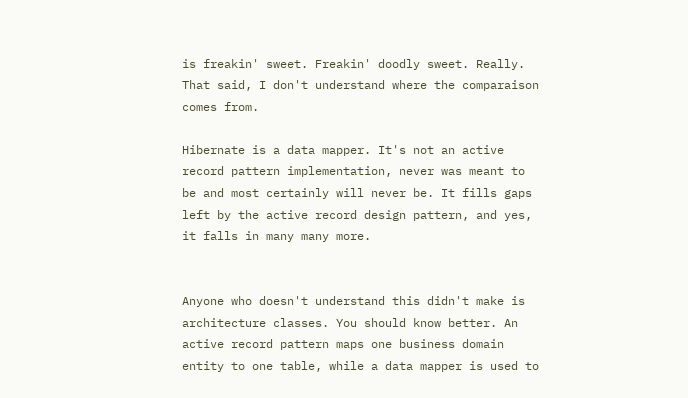is freakin' sweet. Freakin' doodly sweet. Really. That said, I don't understand where the comparaison comes from.

Hibernate is a data mapper. It's not an active record pattern implementation, never was meant to be and most certainly will never be. It fills gaps left by the active record design pattern, and yes, it falls in many many more.


Anyone who doesn't understand this didn't make is architecture classes. You should know better. An active record pattern maps one business domain entity to one table, while a data mapper is used to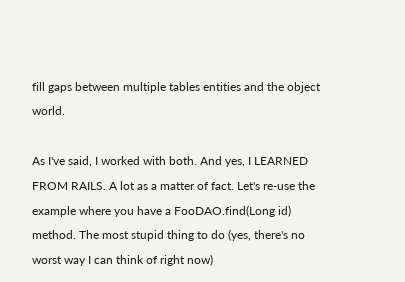fill gaps between multiple tables entities and the object world.

As I've said, I worked with both. And yes, I LEARNED FROM RAILS. A lot as a matter of fact. Let's re-use the example where you have a FooDAO.find(Long id) method. The most stupid thing to do (yes, there's no worst way I can think of right now)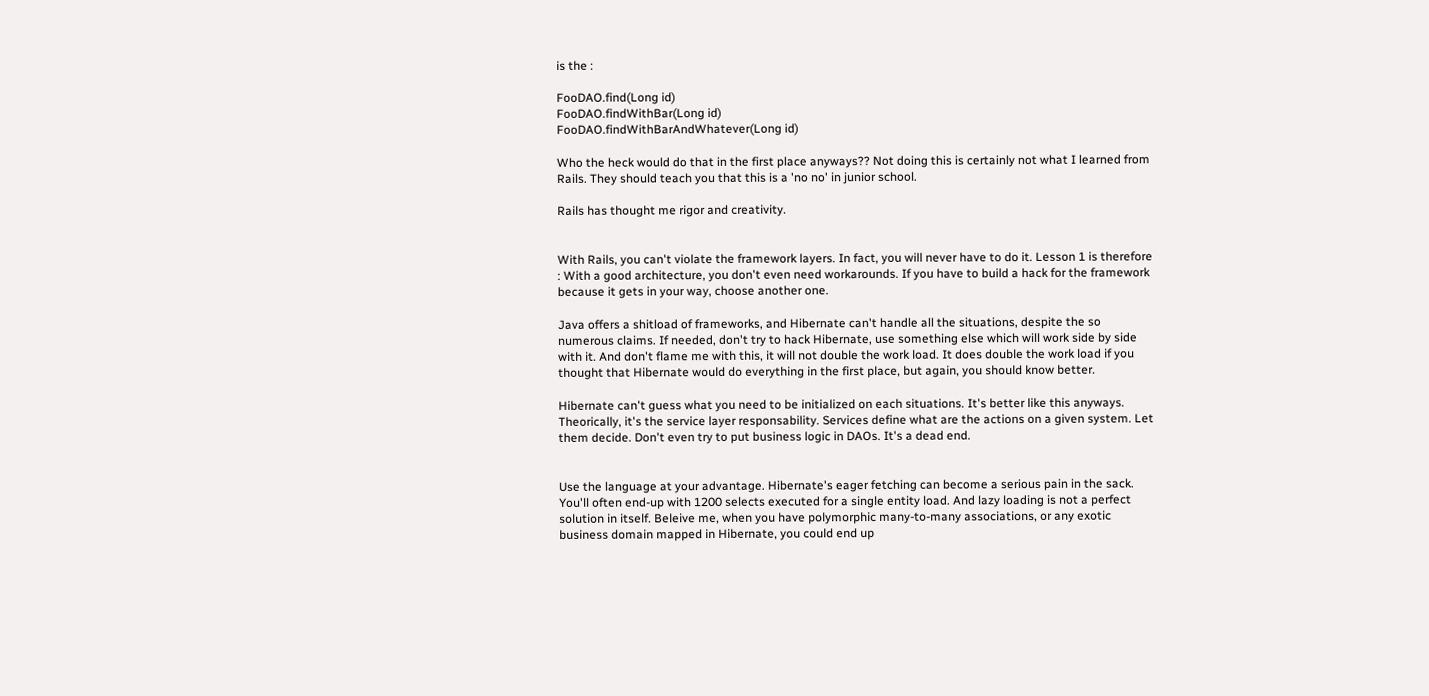is the :

FooDAO.find(Long id)
FooDAO.findWithBar(Long id)
FooDAO.findWithBarAndWhatever(Long id)

Who the heck would do that in the first place anyways?? Not doing this is certainly not what I learned from Rails. They should teach you that this is a 'no no' in junior school.

Rails has thought me rigor and creativity.


With Rails, you can't violate the framework layers. In fact, you will never have to do it. Lesson 1 is therefore : With a good architecture, you don't even need workarounds. If you have to build a hack for the framework because it gets in your way, choose another one.

Java offers a shitload of frameworks, and Hibernate can't handle all the situations, despite the so numerous claims. If needed, don't try to hack Hibernate, use something else which will work side by side with it. And don't flame me with this, it will not double the work load. It does double the work load if you thought that Hibernate would do everything in the first place, but again, you should know better.

Hibernate can't guess what you need to be initialized on each situations. It's better like this anyways. Theorically, it's the service layer responsability. Services define what are the actions on a given system. Let them decide. Don't even try to put business logic in DAOs. It's a dead end.


Use the language at your advantage. Hibernate's eager fetching can become a serious pain in the sack. You'll often end-up with 1200 selects executed for a single entity load. And lazy loading is not a perfect solution in itself. Beleive me, when you have polymorphic many-to-many associations, or any exotic business domain mapped in Hibernate, you could end up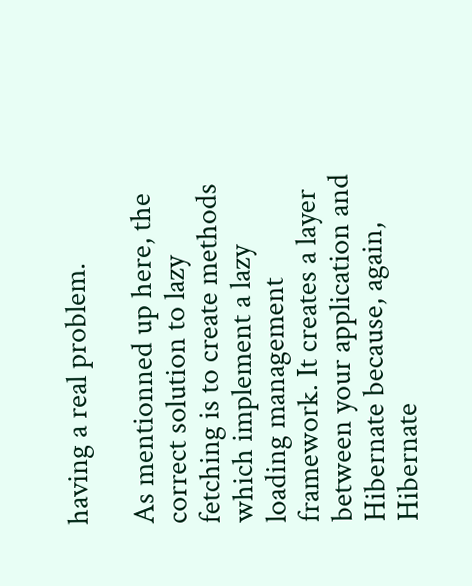having a real problem.

As mentionned up here, the correct solution to lazy fetching is to create methods which implement a lazy loading management framework. It creates a layer between your application and Hibernate because, again, Hibernate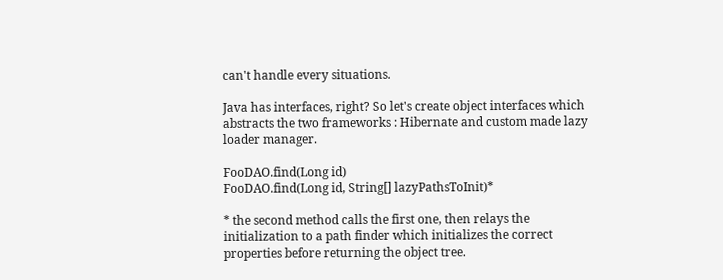can't handle every situations.

Java has interfaces, right? So let's create object interfaces which abstracts the two frameworks : Hibernate and custom made lazy loader manager.

FooDAO.find(Long id)
FooDAO.find(Long id, String[] lazyPathsToInit)*

* the second method calls the first one, then relays the initialization to a path finder which initializes the correct properties before returning the object tree.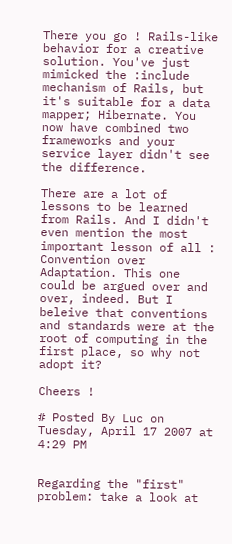There you go ! Rails-like behavior for a creative solution. You've just mimicked the :include mechanism of Rails, but it's suitable for a data mapper; Hibernate. You now have combined two frameworks and your service layer didn't see the difference.

There are a lot of lessons to be learned from Rails. And I didn't even mention the most important lesson of all : Convention over Adaptation. This one could be argued over and over, indeed. But I beleive that conventions and standards were at the root of computing in the first place, so why not adopt it?

Cheers !

# Posted By Luc on Tuesday, April 17 2007 at 4:29 PM


Regarding the "first" problem: take a look at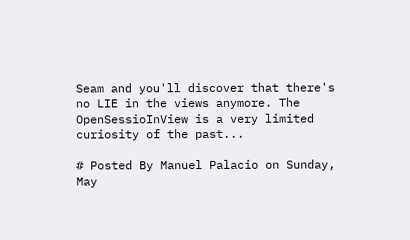Seam and you'll discover that there's no LIE in the views anymore. The OpenSessioInView is a very limited curiosity of the past...

# Posted By Manuel Palacio on Sunday, May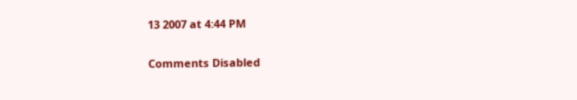13 2007 at 4:44 PM

Comments Disabled